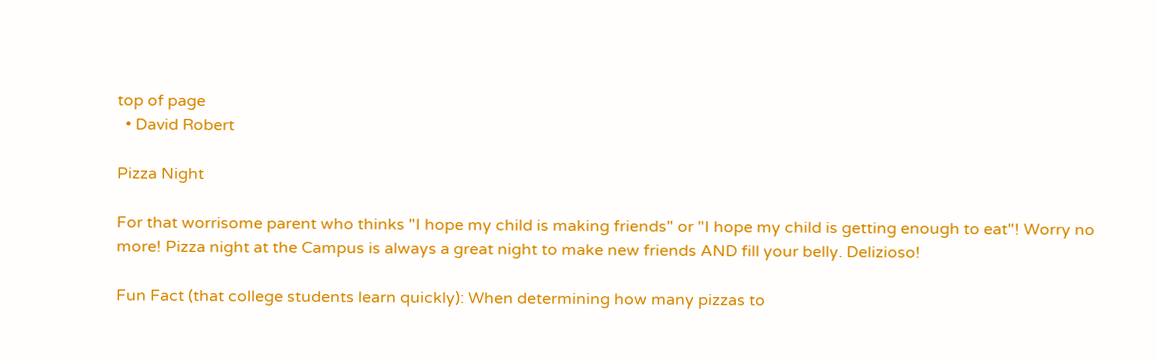top of page
  • David Robert

Pizza Night

For that worrisome parent who thinks "I hope my child is making friends" or "I hope my child is getting enough to eat"! Worry no more! Pizza night at the Campus is always a great night to make new friends AND fill your belly. Delizioso!

Fun Fact (that college students learn quickly): When determining how many pizzas to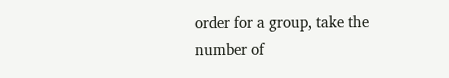order for a group, take the number of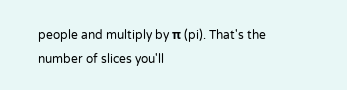people and multiply by π (pi). That's the number of slices you'll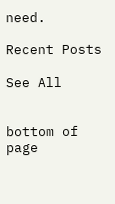need.

Recent Posts

See All


bottom of page